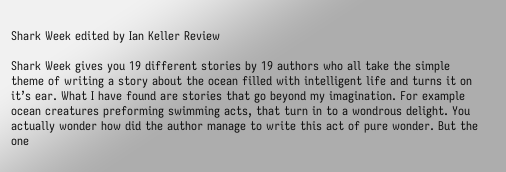Shark Week edited by Ian Keller Review

Shark Week gives you 19 different stories by 19 authors who all take the simple theme of writing a story about the ocean filled with intelligent life and turns it on it’s ear. What I have found are stories that go beyond my imagination. For example ocean creatures preforming swimming acts, that turn in to a wondrous delight. You actually wonder how did the author manage to write this act of pure wonder. But the one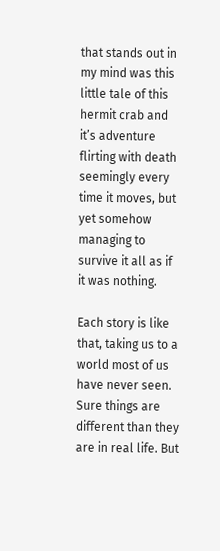that stands out in my mind was this little tale of this hermit crab and it’s adventure flirting with death seemingly every time it moves, but yet somehow managing to survive it all as if it was nothing.

Each story is like that, taking us to a world most of us have never seen. Sure things are different than they are in real life. But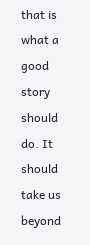that is what a good story should do. It should take us beyond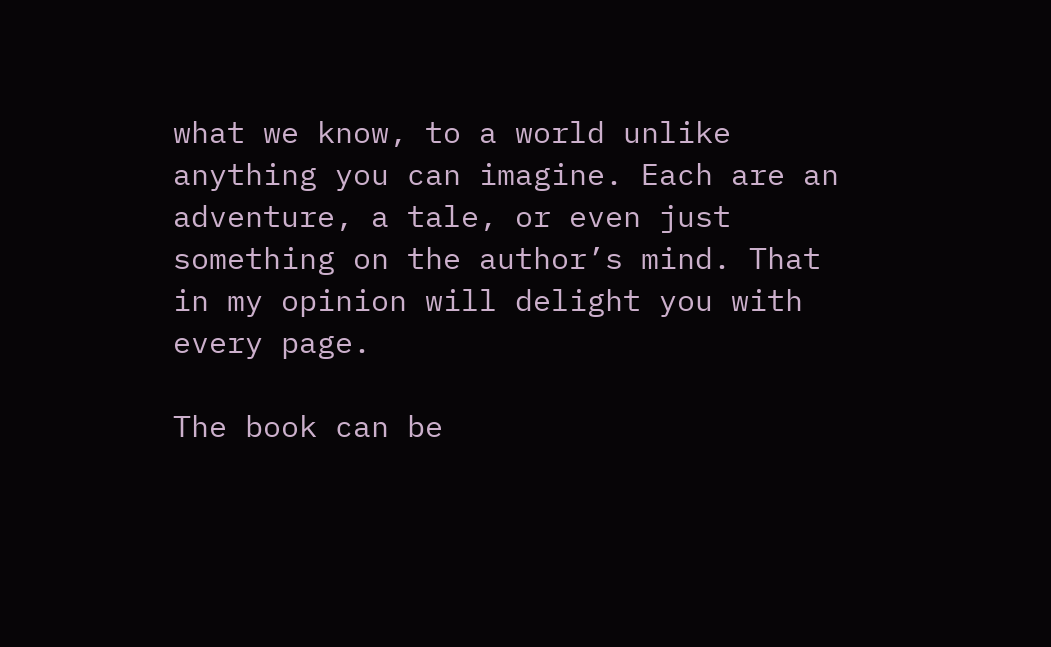what we know, to a world unlike anything you can imagine. Each are an adventure, a tale, or even just something on the author’s mind. That in my opinion will delight you with every page.

The book can be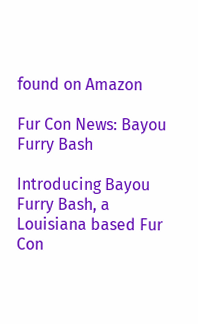found on Amazon

Fur Con News: Bayou Furry Bash

Introducing Bayou Furry Bash, a Louisiana based Fur Con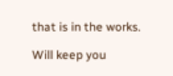that is in the works.

Will keep you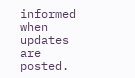informed when updates are posted.